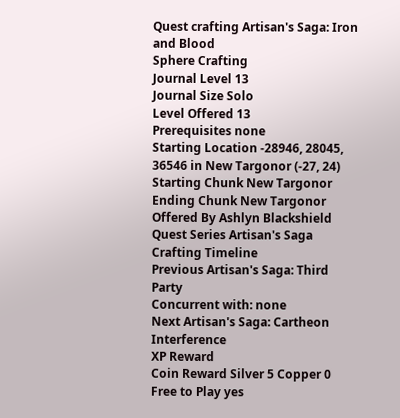Quest crafting Artisan's Saga: Iron and Blood
Sphere Crafting
Journal Level 13
Journal Size Solo
Level Offered 13
Prerequisites none
Starting Location -28946, 28045, 36546 in New Targonor (-27, 24)
Starting Chunk New Targonor
Ending Chunk New Targonor
Offered By Ashlyn Blackshield
Quest Series Artisan's Saga Crafting Timeline
Previous Artisan's Saga: Third Party
Concurrent with: none
Next Artisan's Saga: Cartheon Interference
XP Reward
Coin Reward Silver 5 Copper 0
Free to Play yes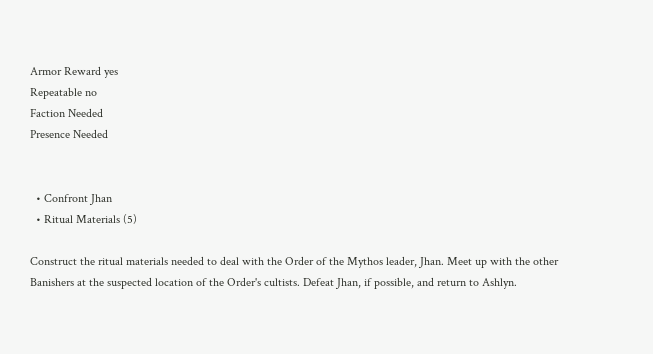Armor Reward yes
Repeatable no
Faction Needed
Presence Needed


  • Confront Jhan
  • Ritual Materials (5)

Construct the ritual materials needed to deal with the Order of the Mythos leader, Jhan. Meet up with the other Banishers at the suspected location of the Order's cultists. Defeat Jhan, if possible, and return to Ashlyn.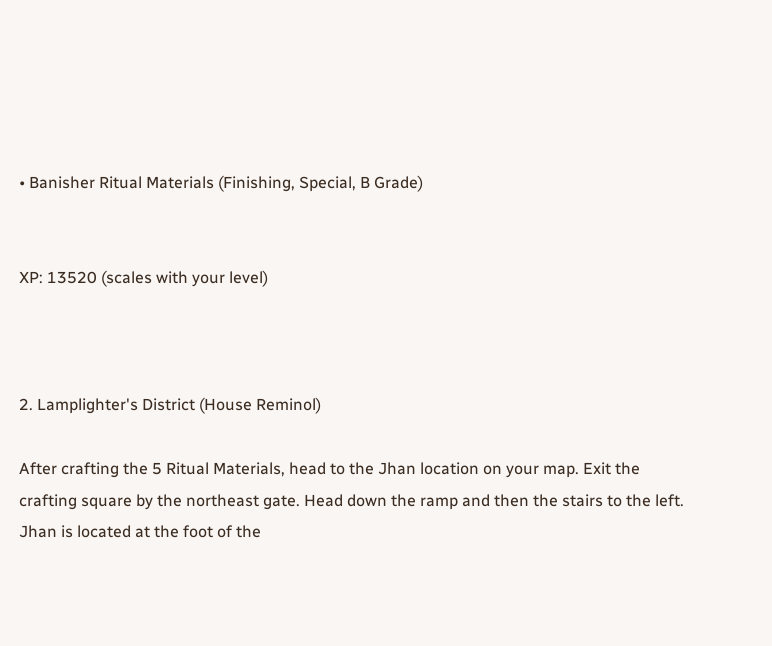• Banisher Ritual Materials (Finishing, Special, B Grade)


XP: 13520 (scales with your level)



2. Lamplighter's District (House Reminol)

After crafting the 5 Ritual Materials, head to the Jhan location on your map. Exit the crafting square by the northeast gate. Head down the ramp and then the stairs to the left. Jhan is located at the foot of the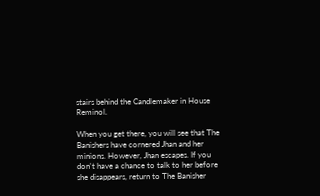stairs behind the Candlemaker in House Reminol.

When you get there, you will see that The Banishers have cornered Jhan and her minions. However, Jhan escapes. If you don't have a chance to talk to her before she disappears, return to The Banisher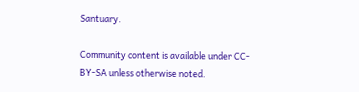Santuary.

Community content is available under CC-BY-SA unless otherwise noted.